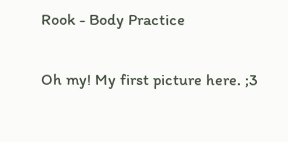Rook - Body Practice

Oh my! My first picture here. ;3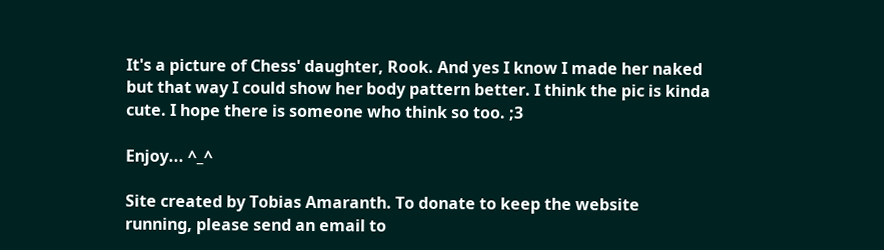It's a picture of Chess' daughter, Rook. And yes I know I made her naked but that way I could show her body pattern better. I think the pic is kinda cute. I hope there is someone who think so too. ;3

Enjoy... ^_^

Site created by Tobias Amaranth. To donate to keep the website running, please send an email to